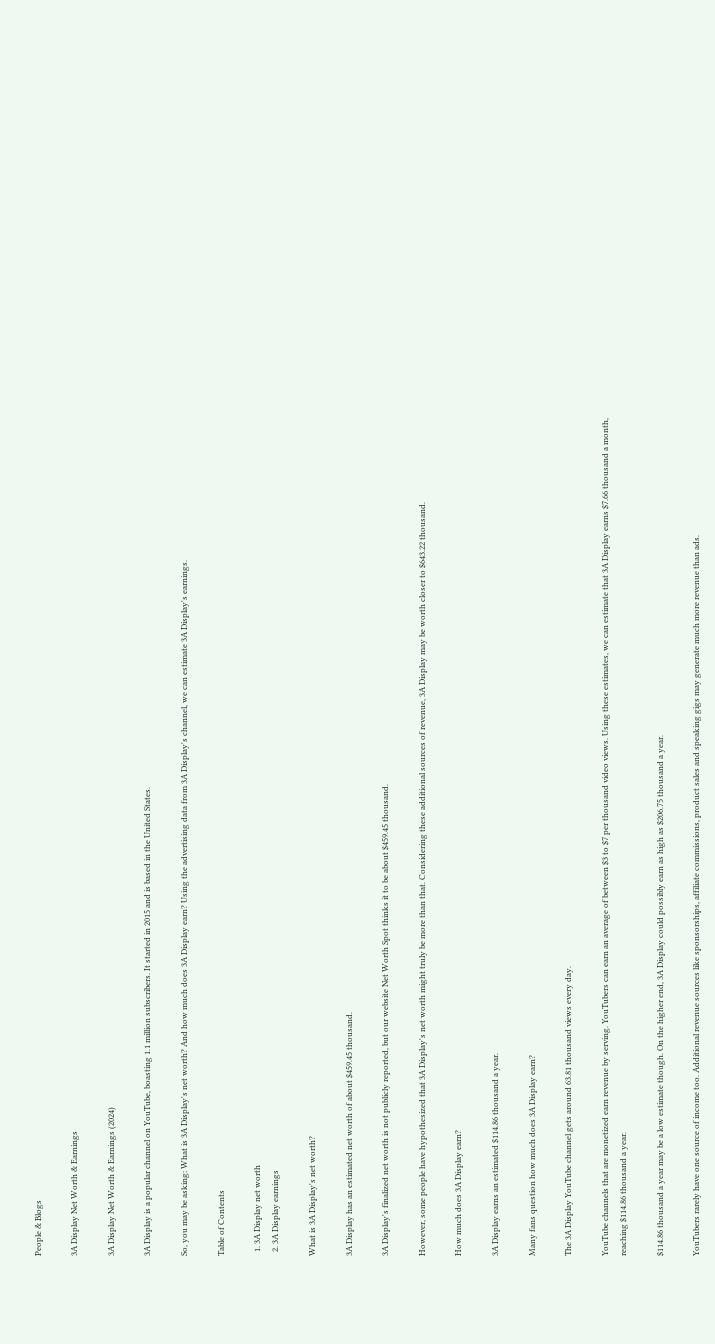People & Blogs

3A Display Net Worth & Earnings

3A Display Net Worth & Earnings (2024)

3A Display is a popular channel on YouTube, boasting 1.1 million subscribers. It started in 2015 and is based in the United States.

So, you may be asking: What is 3A Display's net worth? And how much does 3A Display earn? Using the advertising data from 3A Display's channel, we can estimate 3A Display's earnings.

Table of Contents

  1. 3A Display net worth
  2. 3A Display earnings

What is 3A Display's net worth?

3A Display has an estimated net worth of about $459.45 thousand.

3A Display's finalized net worth is not publicly reported, but our website Net Worth Spot thinks it to be about $459.45 thousand.

However, some people have hypothesized that 3A Display's net worth might truly be more than that. Considering these additional sources of revenue, 3A Display may be worth closer to $643.22 thousand.

How much does 3A Display earn?

3A Display earns an estimated $114.86 thousand a year.

Many fans question how much does 3A Display earn?

The 3A Display YouTube channel gets around 63.81 thousand views every day.

YouTube channels that are monetized earn revenue by serving. YouTubers can earn an average of between $3 to $7 per thousand video views. Using these estimates, we can estimate that 3A Display earns $7.66 thousand a month, reaching $114.86 thousand a year.

$114.86 thousand a year may be a low estimate though. On the higher end, 3A Display could possibly earn as high as $206.75 thousand a year.

YouTubers rarely have one source of income too. Additional revenue sources like sponsorships, affiliate commissions, product sales and speaking gigs may generate much more revenue than ads.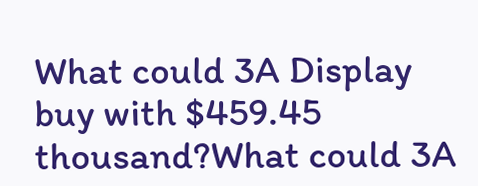What could 3A Display buy with $459.45 thousand?What could 3A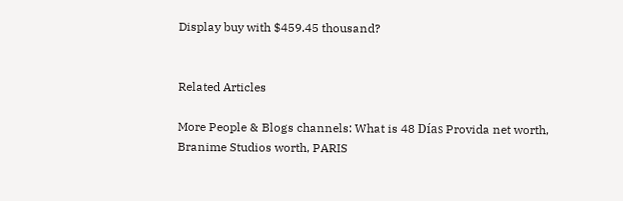Display buy with $459.45 thousand?


Related Articles

More People & Blogs channels: What is 48 Días Provida net worth, Branime Studios worth, PARIS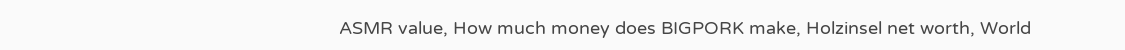ASMR value, How much money does BIGPORK make, Holzinsel net worth, World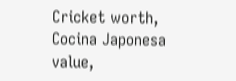Cricket worth, Cocina Japonesa value,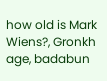how old is Mark Wiens?, Gronkh age, badabun